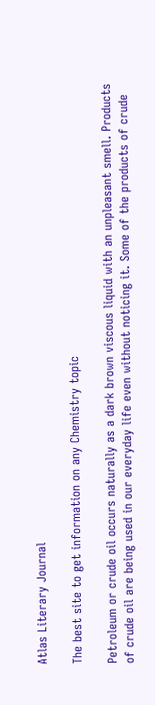Atlas Literary Journal

The best site to get information on any Chemistry topic

Petroleum or crude oil occurs naturally as a dark brown viscous liquid with an unpleasant smell. Products of crude oil are being used in our everyday life even without noticing it. Some of the products of crude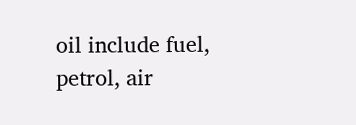oil include fuel, petrol, air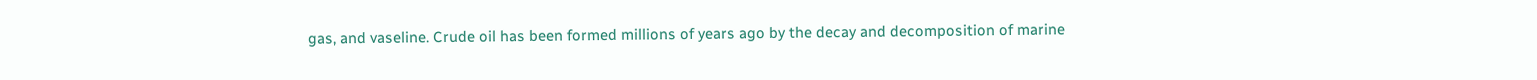gas, and vaseline. Crude oil has been formed millions of years ago by the decay and decomposition of marine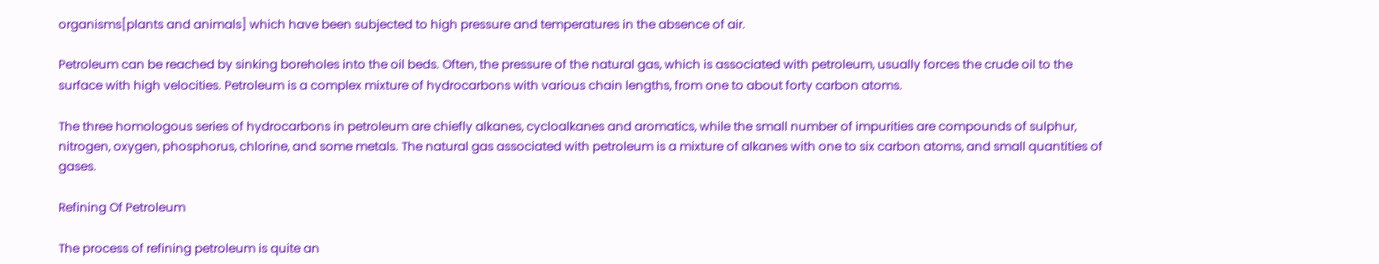organisms[plants and animals] which have been subjected to high pressure and temperatures in the absence of air.

Petroleum can be reached by sinking boreholes into the oil beds. Often, the pressure of the natural gas, which is associated with petroleum, usually forces the crude oil to the surface with high velocities. Petroleum is a complex mixture of hydrocarbons with various chain lengths, from one to about forty carbon atoms.

The three homologous series of hydrocarbons in petroleum are chiefly alkanes, cycloalkanes and aromatics, while the small number of impurities are compounds of sulphur, nitrogen, oxygen, phosphorus, chlorine, and some metals. The natural gas associated with petroleum is a mixture of alkanes with one to six carbon atoms, and small quantities of gases.

Refining Of Petroleum

The process of refining petroleum is quite an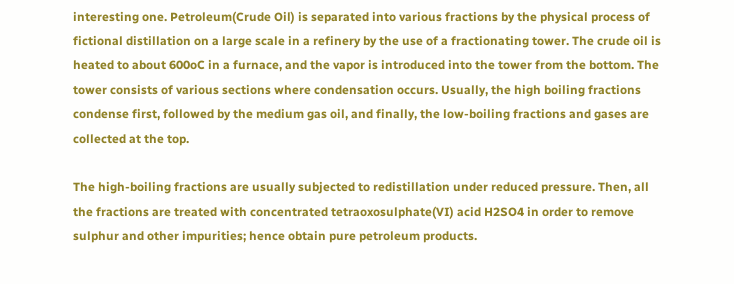interesting one. Petroleum(Crude Oil) is separated into various fractions by the physical process of fictional distillation on a large scale in a refinery by the use of a fractionating tower. The crude oil is heated to about 600oC in a furnace, and the vapor is introduced into the tower from the bottom. The tower consists of various sections where condensation occurs. Usually, the high boiling fractions condense first, followed by the medium gas oil, and finally, the low-boiling fractions and gases are collected at the top.

The high-boiling fractions are usually subjected to redistillation under reduced pressure. Then, all the fractions are treated with concentrated tetraoxosulphate(VI) acid H2SO4 in order to remove sulphur and other impurities; hence obtain pure petroleum products.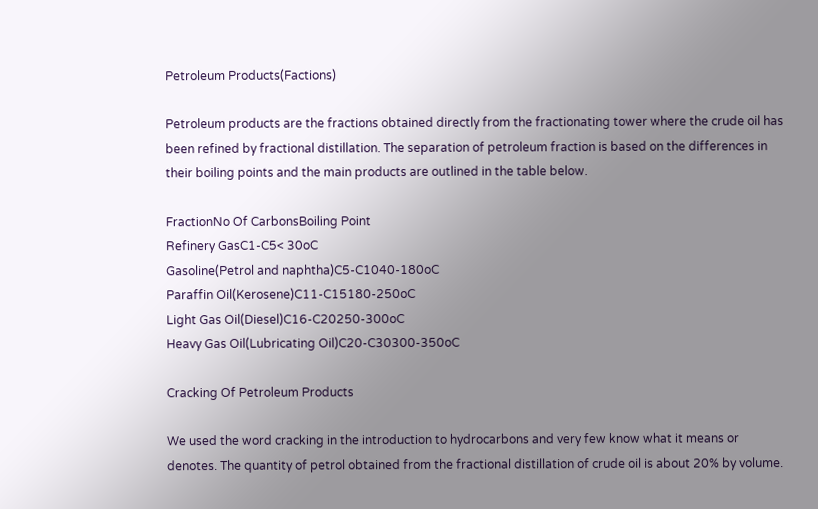Petroleum Products(Factions)

Petroleum products are the fractions obtained directly from the fractionating tower where the crude oil has been refined by fractional distillation. The separation of petroleum fraction is based on the differences in their boiling points and the main products are outlined in the table below.

FractionNo Of CarbonsBoiling Point
Refinery GasC1-C5< 30oC
Gasoline(Petrol and naphtha)C5-C1040-180oC
Paraffin Oil(Kerosene)C11-C15180-250oC
Light Gas Oil(Diesel)C16-C20250-300oC
Heavy Gas Oil(Lubricating Oil)C20-C30300-350oC

Cracking Of Petroleum Products

We used the word cracking in the introduction to hydrocarbons and very few know what it means or denotes. The quantity of petrol obtained from the fractional distillation of crude oil is about 20% by volume.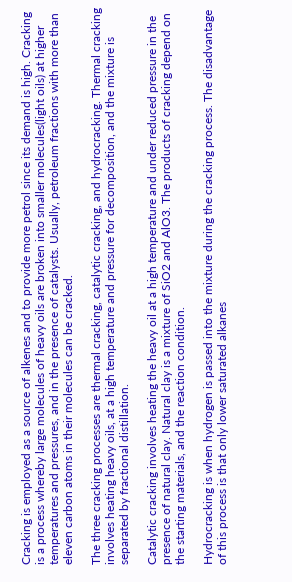Cracking is employed as a source of alkenes and to provide more petrol since its demand is high. Cracking is a process whereby large molecules of heavy oils are broken into smaller molecules(light oils) at higher temperatures and pressures, and in the presence of catalysts. Usually, petroleum fractions with more than eleven carbon atoms in their molecules can be cracked.

The three cracking processes are thermal cracking, catalytic cracking, and hydrocracking. Thermal cracking involves heating heavy oils, at a high temperature and pressure for decomposition, and the mixture is separated by fractional distillation.

Catalytic cracking involves heating the heavy oil at a high temperature and under reduced pressure in the presence of natural clay. Natural clay is a mixture of SiO2 and AlO3. The products of cracking depend on the starting materials, and the reaction condition.

Hydrocracking is when hydrogen is passed into the mixture during the cracking process. The disadvantage of this process is that only lower saturated alkanes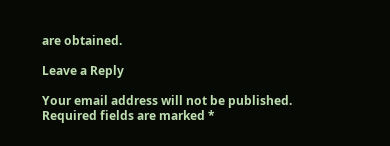are obtained.

Leave a Reply

Your email address will not be published. Required fields are marked *